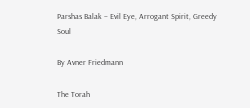Parshas Balak – Evil Eye, Arrogant Spirit, Greedy Soul

By Avner Friedmann

The Torah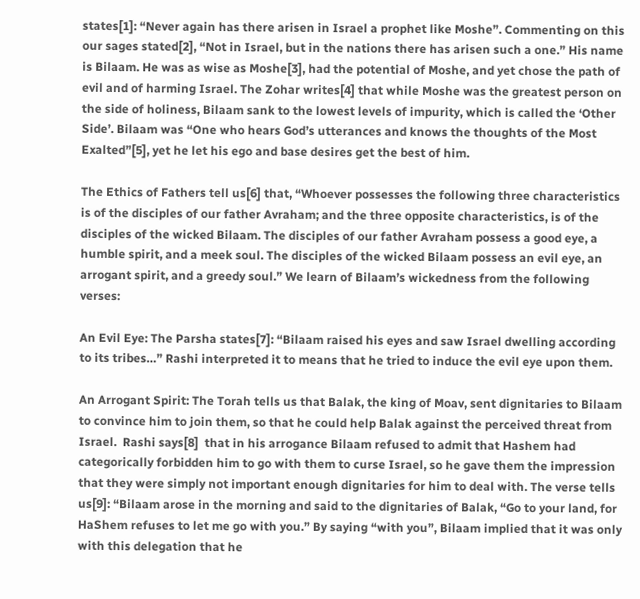states[1]: “Never again has there arisen in Israel a prophet like Moshe”. Commenting on this our sages stated[2], “Not in Israel, but in the nations there has arisen such a one.” His name is Bilaam. He was as wise as Moshe[3], had the potential of Moshe, and yet chose the path of evil and of harming Israel. The Zohar writes[4] that while Moshe was the greatest person on the side of holiness, Bilaam sank to the lowest levels of impurity, which is called the ‘Other Side’. Bilaam was “One who hears God’s utterances and knows the thoughts of the Most Exalted”[5], yet he let his ego and base desires get the best of him.

The Ethics of Fathers tell us[6] that, “Whoever possesses the following three characteristics is of the disciples of our father Avraham; and the three opposite characteristics, is of the disciples of the wicked Bilaam. The disciples of our father Avraham possess a good eye, a humble spirit, and a meek soul. The disciples of the wicked Bilaam possess an evil eye, an arrogant spirit, and a greedy soul.” We learn of Bilaam’s wickedness from the following verses:

An Evil Eye: The Parsha states[7]: “Bilaam raised his eyes and saw Israel dwelling according to its tribes…” Rashi interpreted it to means that he tried to induce the evil eye upon them.

An Arrogant Spirit: The Torah tells us that Balak, the king of Moav, sent dignitaries to Bilaam to convince him to join them, so that he could help Balak against the perceived threat from Israel.  Rashi says[8]  that in his arrogance Bilaam refused to admit that Hashem had categorically forbidden him to go with them to curse Israel, so he gave them the impression that they were simply not important enough dignitaries for him to deal with. The verse tells us[9]: “Bilaam arose in the morning and said to the dignitaries of Balak, “Go to your land, for HaShem refuses to let me go with you.” By saying “with you”, Bilaam implied that it was only with this delegation that he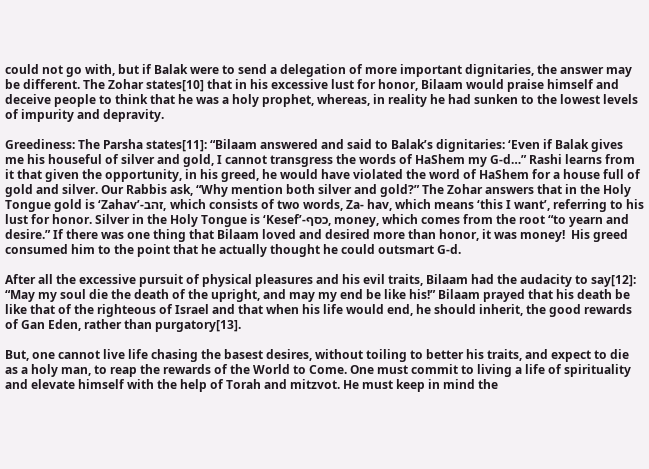could not go with, but if Balak were to send a delegation of more important dignitaries, the answer may be different. The Zohar states[10] that in his excessive lust for honor, Bilaam would praise himself and deceive people to think that he was a holy prophet, whereas, in reality he had sunken to the lowest levels of impurity and depravity.

Greediness: The Parsha states[11]: “Bilaam answered and said to Balak’s dignitaries: ‘Even if Balak gives me his houseful of silver and gold, I cannot transgress the words of HaShem my G-d…” Rashi learns from it that given the opportunity, in his greed, he would have violated the word of HaShem for a house full of gold and silver. Our Rabbis ask, “Why mention both silver and gold?” The Zohar answers that in the Holy Tongue gold is ‘Zahav’-זהב, which consists of two words, Za- hav, which means ‘this I want’, referring to his lust for honor. Silver in the Holy Tongue is ‘Kesef’-כסף, money, which comes from the root “to yearn and desire.” If there was one thing that Bilaam loved and desired more than honor, it was money!  His greed consumed him to the point that he actually thought he could outsmart G-d.

After all the excessive pursuit of physical pleasures and his evil traits, Bilaam had the audacity to say[12]: “May my soul die the death of the upright, and may my end be like his!” Bilaam prayed that his death be like that of the righteous of Israel and that when his life would end, he should inherit, the good rewards of Gan Eden, rather than purgatory[13].

But, one cannot live life chasing the basest desires, without toiling to better his traits, and expect to die as a holy man, to reap the rewards of the World to Come. One must commit to living a life of spirituality and elevate himself with the help of Torah and mitzvot. He must keep in mind the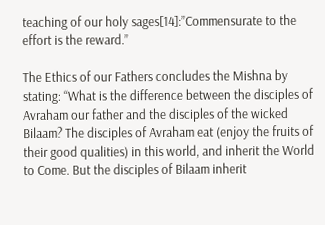teaching of our holy sages[14]:”Commensurate to the effort is the reward.”

The Ethics of our Fathers concludes the Mishna by stating: “What is the difference between the disciples of Avraham our father and the disciples of the wicked Bilaam? The disciples of Avraham eat (enjoy the fruits of their good qualities) in this world, and inherit the World to Come. But the disciples of Bilaam inherit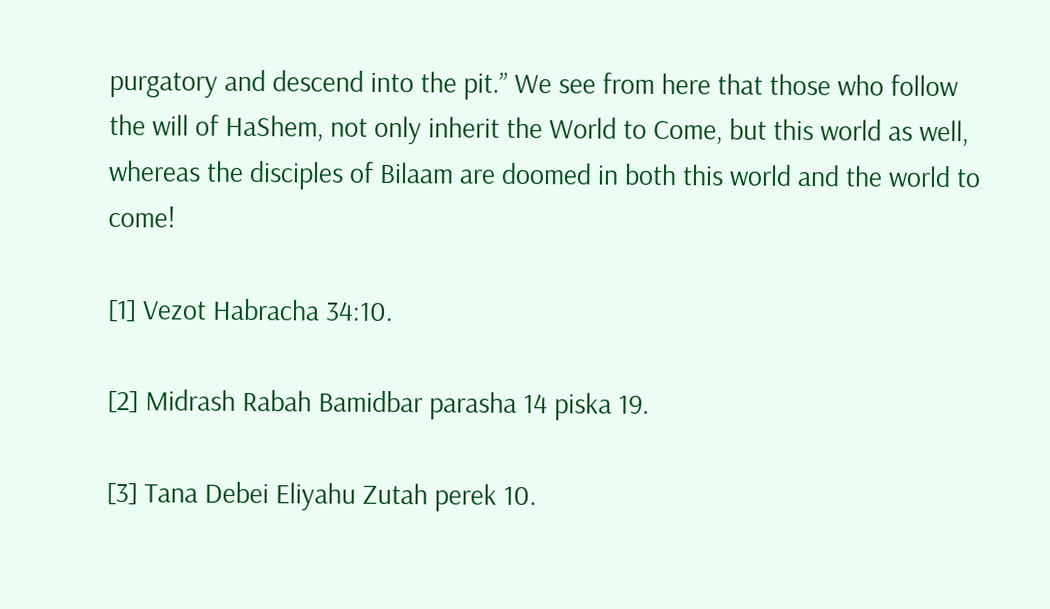purgatory and descend into the pit.” We see from here that those who follow the will of HaShem, not only inherit the World to Come, but this world as well, whereas the disciples of Bilaam are doomed in both this world and the world to come!

[1] Vezot Habracha 34:10.

[2] Midrash Rabah Bamidbar parasha 14 piska 19.

[3] Tana Debei Eliyahu Zutah perek 10.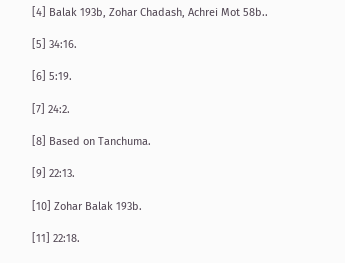[4] Balak 193b, Zohar Chadash, Achrei Mot 58b..

[5] 34:16.

[6] 5:19.

[7] 24:2.

[8] Based on Tanchuma.

[9] 22:13.

[10] Zohar Balak 193b.

[11] 22:18.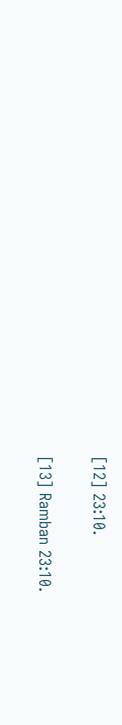[12] 23:10.

[13] Ramban 23:10.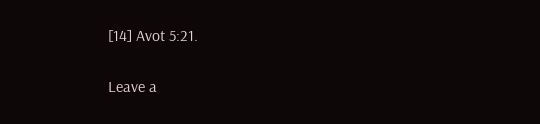[14] Avot 5:21.

Leave a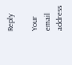Reply

Your email address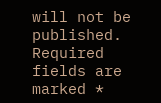will not be published. Required fields are marked *